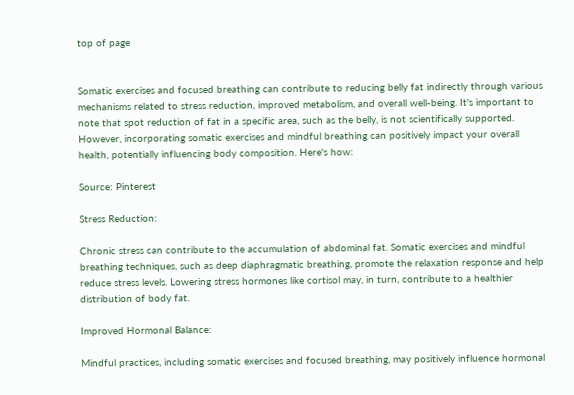top of page


Somatic exercises and focused breathing can contribute to reducing belly fat indirectly through various mechanisms related to stress reduction, improved metabolism, and overall well-being. It's important to note that spot reduction of fat in a specific area, such as the belly, is not scientifically supported. However, incorporating somatic exercises and mindful breathing can positively impact your overall health, potentially influencing body composition. Here's how:

Source: Pinterest

Stress Reduction:

Chronic stress can contribute to the accumulation of abdominal fat. Somatic exercises and mindful breathing techniques, such as deep diaphragmatic breathing, promote the relaxation response and help reduce stress levels. Lowering stress hormones like cortisol may, in turn, contribute to a healthier distribution of body fat.

Improved Hormonal Balance:

Mindful practices, including somatic exercises and focused breathing, may positively influence hormonal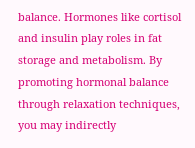balance. Hormones like cortisol and insulin play roles in fat storage and metabolism. By promoting hormonal balance through relaxation techniques, you may indirectly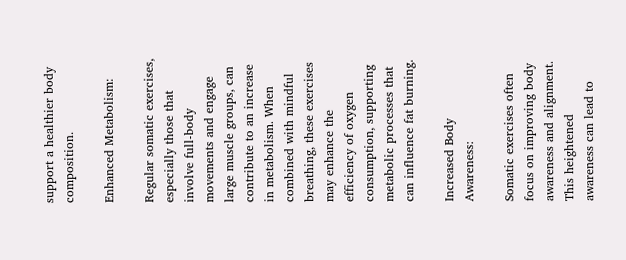support a healthier body composition.

Enhanced Metabolism:

Regular somatic exercises, especially those that involve full-body movements and engage large muscle groups, can contribute to an increase in metabolism. When combined with mindful breathing, these exercises may enhance the efficiency of oxygen consumption, supporting metabolic processes that can influence fat burning.

Increased Body Awareness:

Somatic exercises often focus on improving body awareness and alignment. This heightened awareness can lead to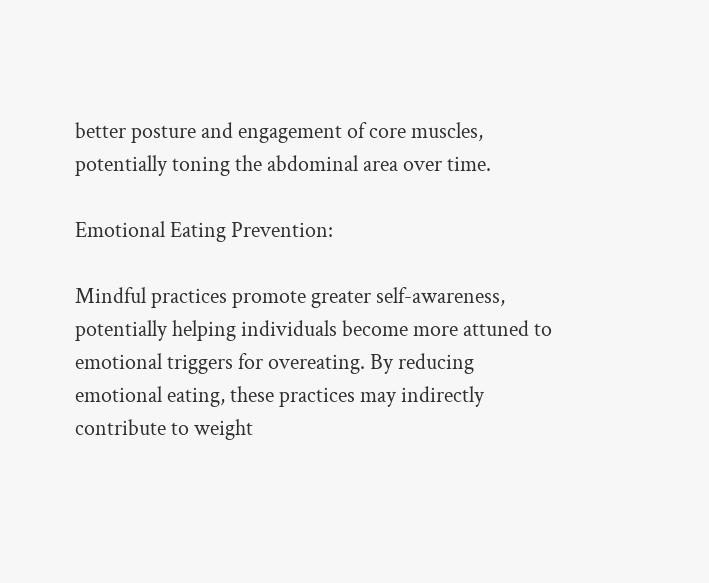better posture and engagement of core muscles, potentially toning the abdominal area over time.

Emotional Eating Prevention:

Mindful practices promote greater self-awareness, potentially helping individuals become more attuned to emotional triggers for overeating. By reducing emotional eating, these practices may indirectly contribute to weight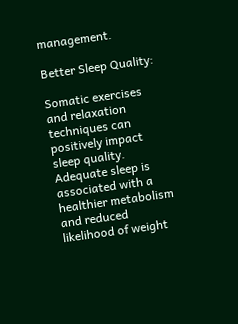management.

Better Sleep Quality:

Somatic exercises and relaxation techniques can positively impact sleep quality. Adequate sleep is associated with a healthier metabolism and reduced likelihood of weight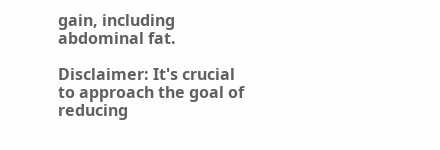gain, including abdominal fat.

Disclaimer: It's crucial to approach the goal of reducing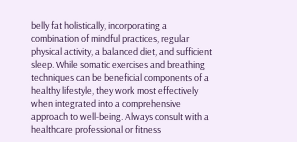belly fat holistically, incorporating a combination of mindful practices, regular physical activity, a balanced diet, and sufficient sleep. While somatic exercises and breathing techniques can be beneficial components of a healthy lifestyle, they work most effectively when integrated into a comprehensive approach to well-being. Always consult with a healthcare professional or fitness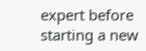expert before starting a new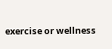exercise or wellness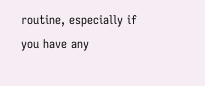routine, especially if you have any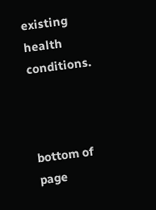existing health conditions.



bottom of page